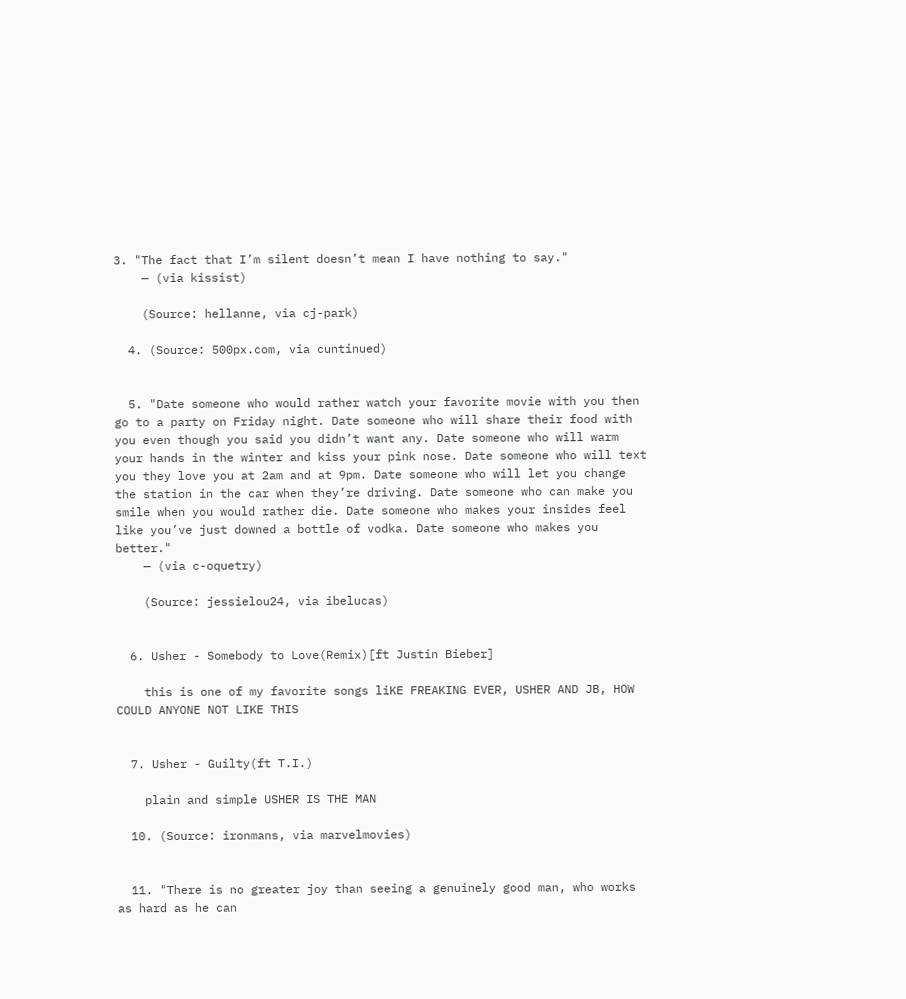3. "The fact that I’m silent doesn’t mean I have nothing to say."
    — (via kissist)

    (Source: hellanne, via cj-park)

  4. (Source: 500px.com, via cuntinued)


  5. "Date someone who would rather watch your favorite movie with you then go to a party on Friday night. Date someone who will share their food with you even though you said you didn’t want any. Date someone who will warm your hands in the winter and kiss your pink nose. Date someone who will text you they love you at 2am and at 9pm. Date someone who will let you change the station in the car when they’re driving. Date someone who can make you smile when you would rather die. Date someone who makes your insides feel like you’ve just downed a bottle of vodka. Date someone who makes you better."
    — (via c-oquetry)

    (Source: jessielou24, via ibelucas)


  6. Usher - Somebody to Love(Remix)[ft Justin Bieber]

    this is one of my favorite songs liKE FREAKING EVER, USHER AND JB, HOW COULD ANYONE NOT LIKE THIS


  7. Usher - Guilty(ft T.I.)

    plain and simple USHER IS THE MAN

  10. (Source: ironmans, via marvelmovies)


  11. "There is no greater joy than seeing a genuinely good man, who works as hard as he can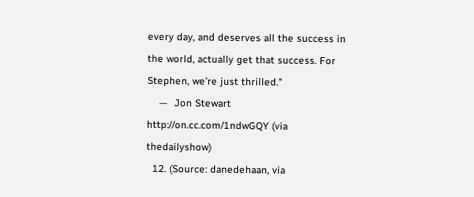every day, and deserves all the success in the world, actually get that success. For Stephen, we’re just thrilled."
    —  Jon Stewart http://on.cc.com/1ndwGQY (via thedailyshow)
  12. (Source: danedehaan, via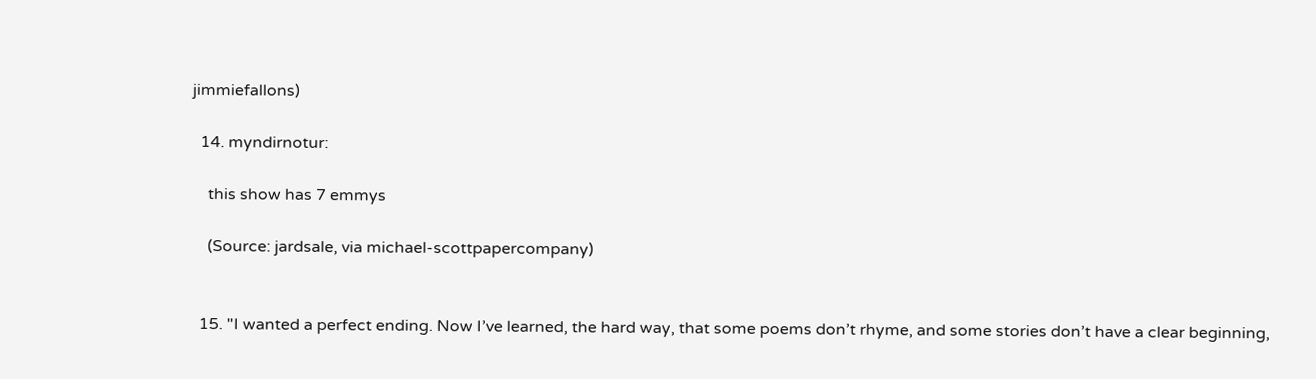jimmiefallons)

  14. myndirnotur:

    this show has 7 emmys

    (Source: jardsale, via michael-scottpapercompany)


  15. "I wanted a perfect ending. Now I’ve learned, the hard way, that some poems don’t rhyme, and some stories don’t have a clear beginning,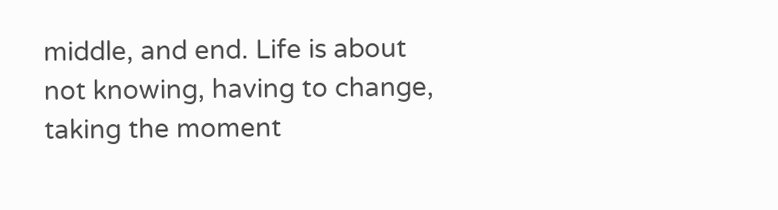middle, and end. Life is about not knowing, having to change, taking the moment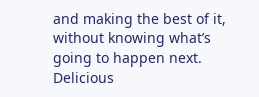and making the best of it, without knowing what’s going to happen next. Delicious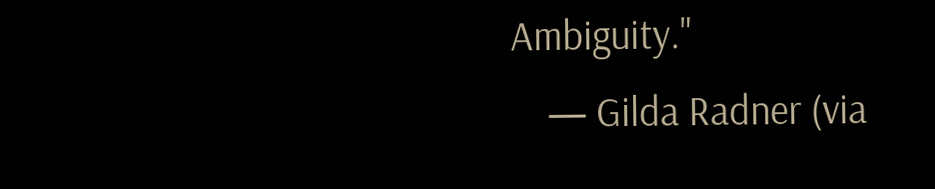Ambiguity."
    — Gilda Radner (via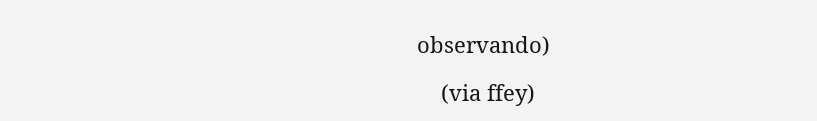observando)

    (via ffey)